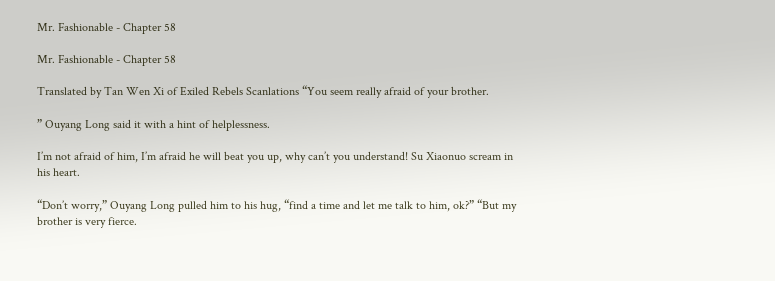Mr. Fashionable - Chapter 58

Mr. Fashionable - Chapter 58

Translated by Tan Wen Xi of Exiled Rebels Scanlations “You seem really afraid of your brother.

” Ouyang Long said it with a hint of helplessness.

I’m not afraid of him, I’m afraid he will beat you up, why can’t you understand! Su Xiaonuo scream in his heart.

“Don’t worry,” Ouyang Long pulled him to his hug, “find a time and let me talk to him, ok?” “But my brother is very fierce.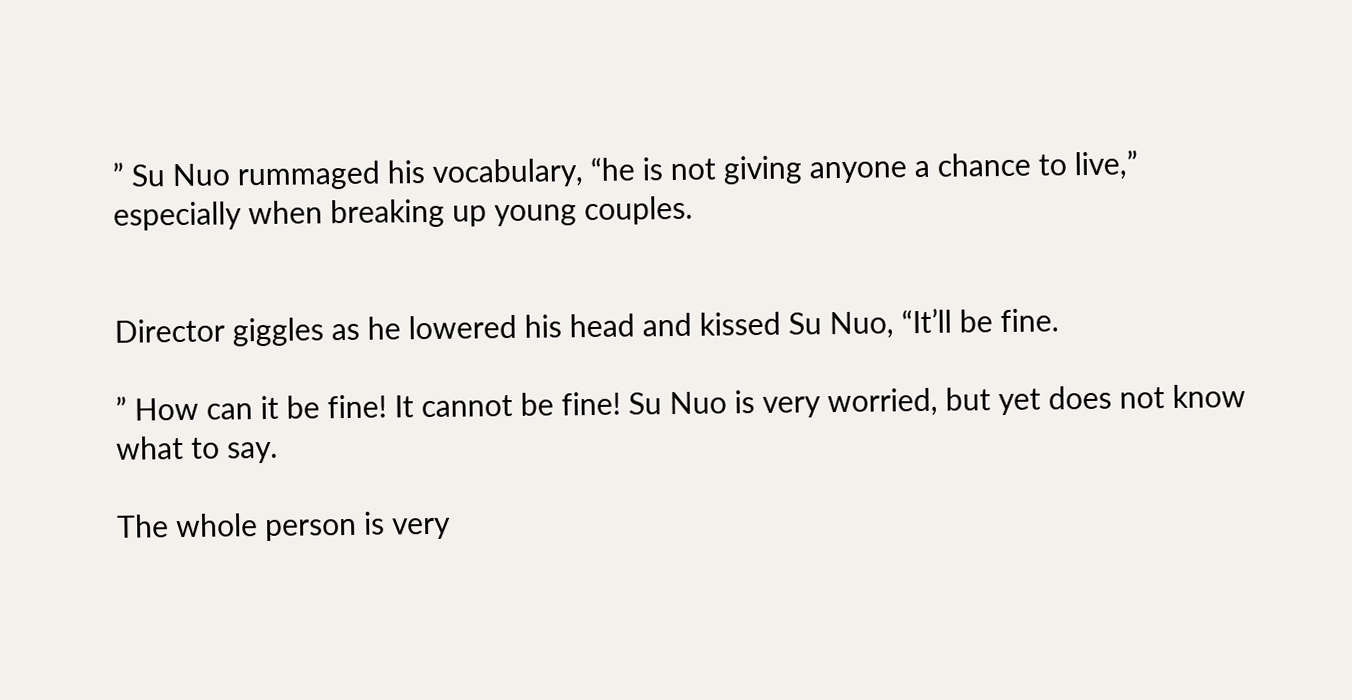” Su Nuo rummaged his vocabulary, “he is not giving anyone a chance to live,” especially when breaking up young couples.


Director giggles as he lowered his head and kissed Su Nuo, “It’ll be fine.

” How can it be fine! It cannot be fine! Su Nuo is very worried, but yet does not know what to say.

The whole person is very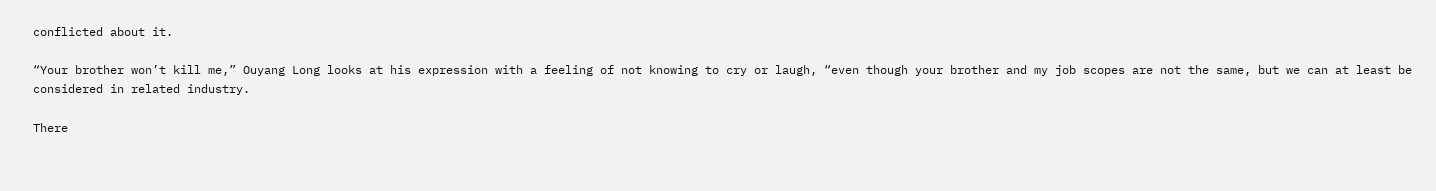conflicted about it.

“Your brother won’t kill me,” Ouyang Long looks at his expression with a feeling of not knowing to cry or laugh, “even though your brother and my job scopes are not the same, but we can at least be considered in related industry.

There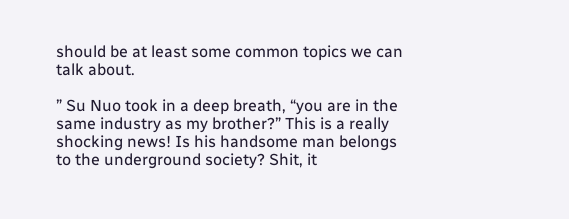should be at least some common topics we can talk about.

” Su Nuo took in a deep breath, “you are in the same industry as my brother?” This is a really shocking news! Is his handsome man belongs to the underground society? Shit, it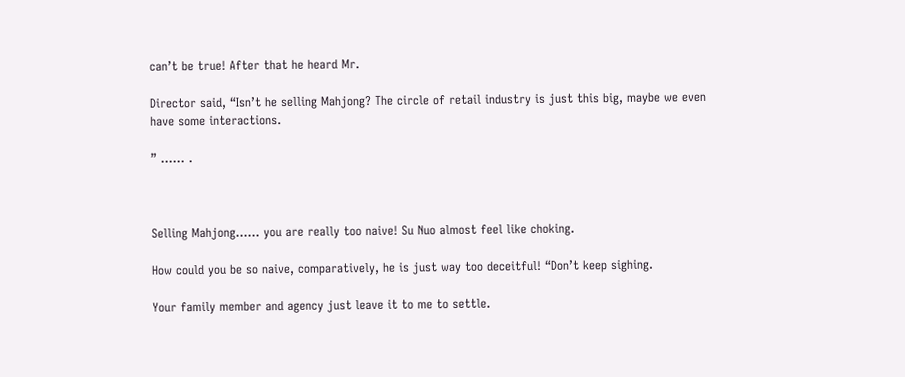can’t be true! After that he heard Mr.

Director said, “Isn’t he selling Mahjong? The circle of retail industry is just this big, maybe we even have some interactions.

” …… .



Selling Mahjong…… you are really too naive! Su Nuo almost feel like choking.

How could you be so naive, comparatively, he is just way too deceitful! “Don’t keep sighing.

Your family member and agency just leave it to me to settle.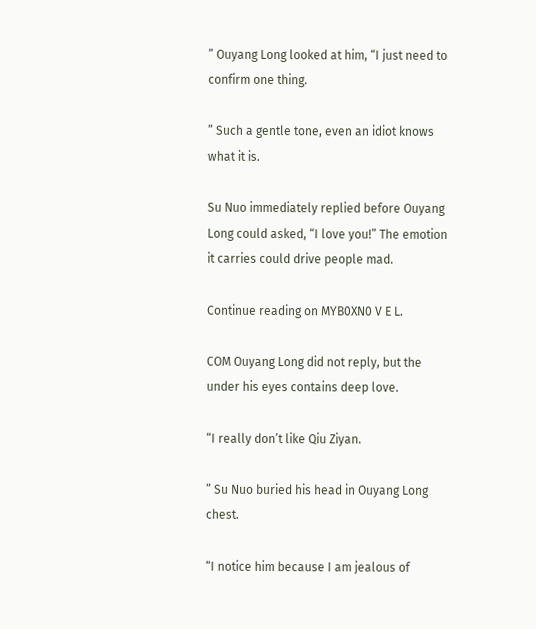” Ouyang Long looked at him, “I just need to confirm one thing.

” Such a gentle tone, even an idiot knows what it is.

Su Nuo immediately replied before Ouyang Long could asked, “I love you!” The emotion it carries could drive people mad.

Continue reading on MYB0XN0 V E L.

COM Ouyang Long did not reply, but the under his eyes contains deep love.

“I really don’t like Qiu Ziyan.

” Su Nuo buried his head in Ouyang Long chest.

“I notice him because I am jealous of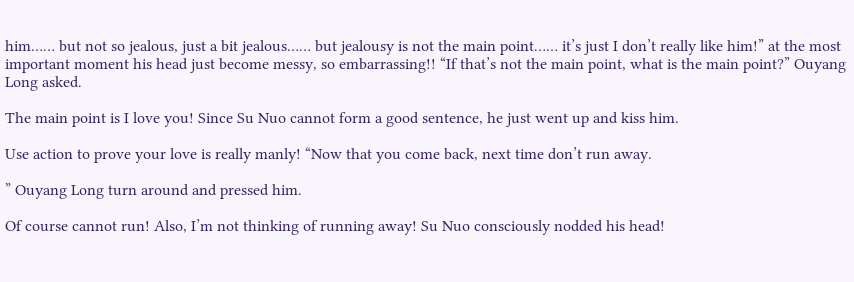him…… but not so jealous, just a bit jealous…… but jealousy is not the main point…… it’s just I don’t really like him!” at the most important moment his head just become messy, so embarrassing!! “If that’s not the main point, what is the main point?” Ouyang Long asked.

The main point is I love you! Since Su Nuo cannot form a good sentence, he just went up and kiss him.

Use action to prove your love is really manly! “Now that you come back, next time don’t run away.

” Ouyang Long turn around and pressed him.

Of course cannot run! Also, I’m not thinking of running away! Su Nuo consciously nodded his head!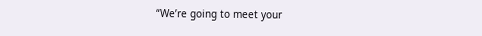“We’re going to meet your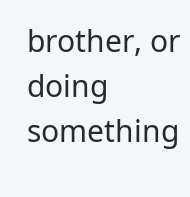brother, or doing something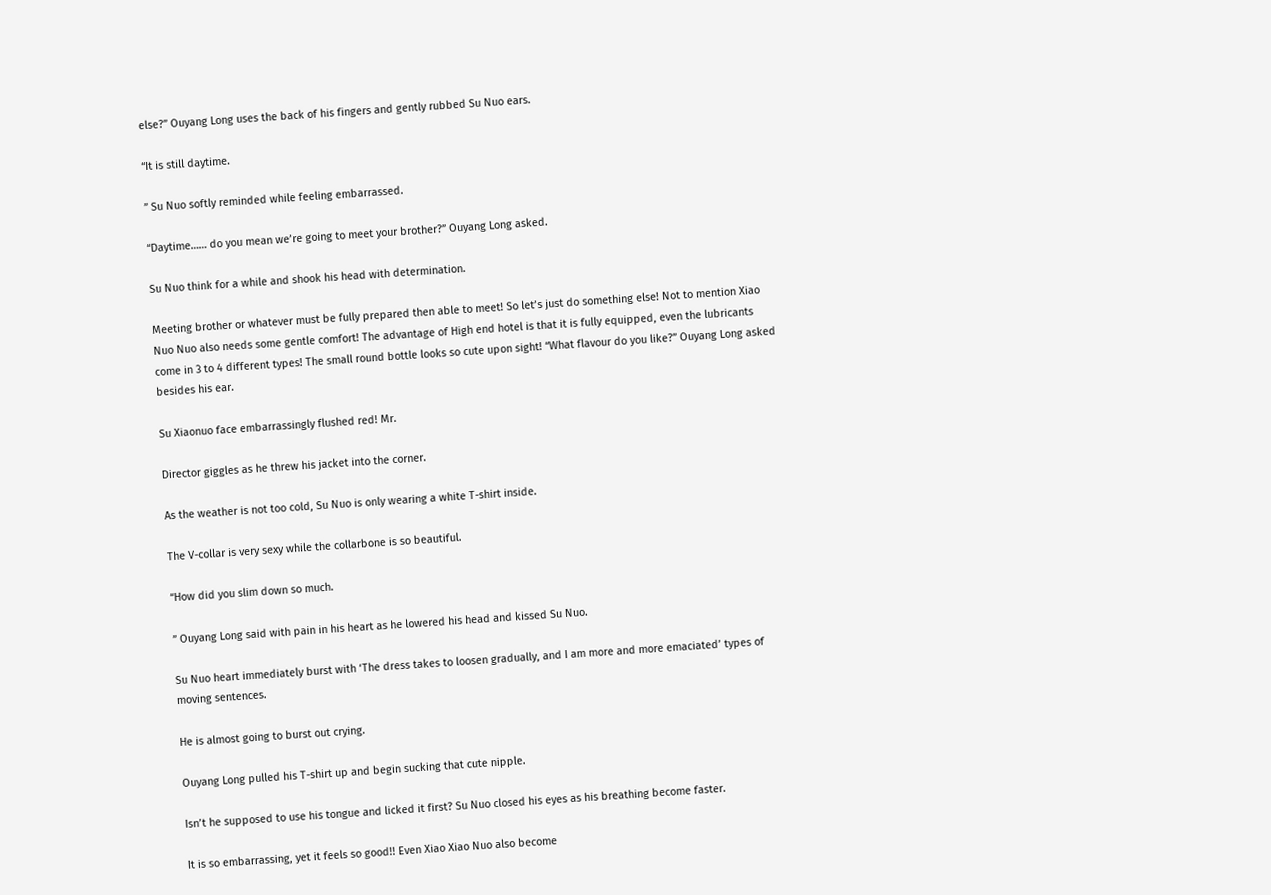else?” Ouyang Long uses the back of his fingers and gently rubbed Su Nuo ears.

“It is still daytime.

” Su Nuo softly reminded while feeling embarrassed.

“Daytime…… do you mean we’re going to meet your brother?” Ouyang Long asked.

Su Nuo think for a while and shook his head with determination.

Meeting brother or whatever must be fully prepared then able to meet! So let’s just do something else! Not to mention Xiao Nuo Nuo also needs some gentle comfort! The advantage of High end hotel is that it is fully equipped, even the lubricants come in 3 to 4 different types! The small round bottle looks so cute upon sight! “What flavour do you like?” Ouyang Long asked besides his ear.

Su Xiaonuo face embarrassingly flushed red! Mr.

Director giggles as he threw his jacket into the corner.

As the weather is not too cold, Su Nuo is only wearing a white T-shirt inside.

The V-collar is very sexy while the collarbone is so beautiful.

“How did you slim down so much.

” Ouyang Long said with pain in his heart as he lowered his head and kissed Su Nuo.

Su Nuo heart immediately burst with ‘The dress takes to loosen gradually, and I am more and more emaciated’ types of moving sentences.

He is almost going to burst out crying.

Ouyang Long pulled his T-shirt up and begin sucking that cute nipple.

Isn’t he supposed to use his tongue and licked it first? Su Nuo closed his eyes as his breathing become faster.

It is so embarrassing, yet it feels so good!! Even Xiao Xiao Nuo also become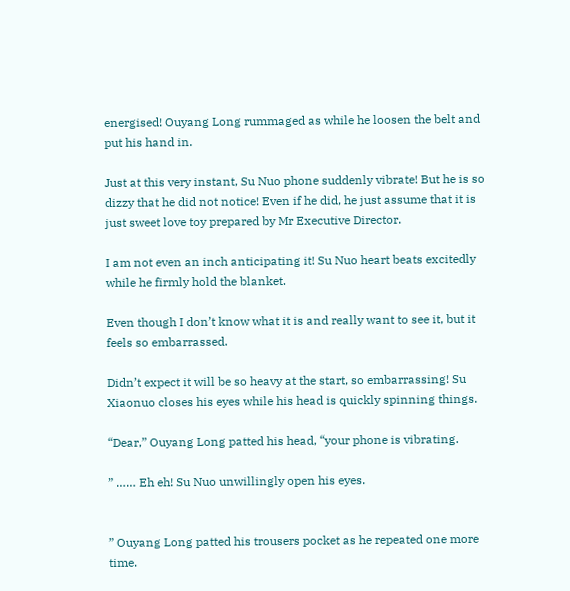energised! Ouyang Long rummaged as while he loosen the belt and put his hand in.

Just at this very instant, Su Nuo phone suddenly vibrate! But he is so dizzy that he did not notice! Even if he did, he just assume that it is just sweet love toy prepared by Mr Executive Director.

I am not even an inch anticipating it! Su Nuo heart beats excitedly while he firmly hold the blanket.

Even though I don’t know what it is and really want to see it, but it feels so embarrassed.

Didn’t expect it will be so heavy at the start, so embarrassing! Su Xiaonuo closes his eyes while his head is quickly spinning things.

“Dear,” Ouyang Long patted his head, “your phone is vibrating.

” …… Eh eh! Su Nuo unwillingly open his eyes.


” Ouyang Long patted his trousers pocket as he repeated one more time.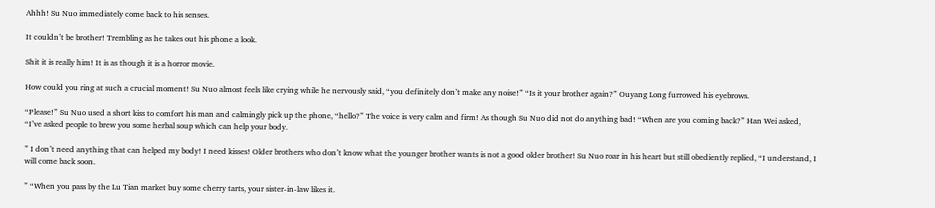Ahhh! Su Nuo immediately come back to his senses.

It couldn’t be brother! Trembling as he takes out his phone a look.

Shit it is really him! It is as though it is a horror movie.

How could you ring at such a crucial moment! Su Nuo almost feels like crying while he nervously said, “you definitely don’t make any noise!” “Is it your brother again?” Ouyang Long furrowed his eyebrows.

“Please!” Su Nuo used a short kiss to comfort his man and calmingly pick up the phone, “hello?” The voice is very calm and firm! As though Su Nuo did not do anything bad! “When are you coming back?” Han Wei asked, “I’ve asked people to brew you some herbal soup which can help your body.

” I don’t need anything that can helped my body! I need kisses! Older brothers who don’t know what the younger brother wants is not a good older brother! Su Nuo roar in his heart but still obediently replied, “I understand, I will come back soon.

” “When you pass by the Lu Tian market buy some cherry tarts, your sister-in-law likes it.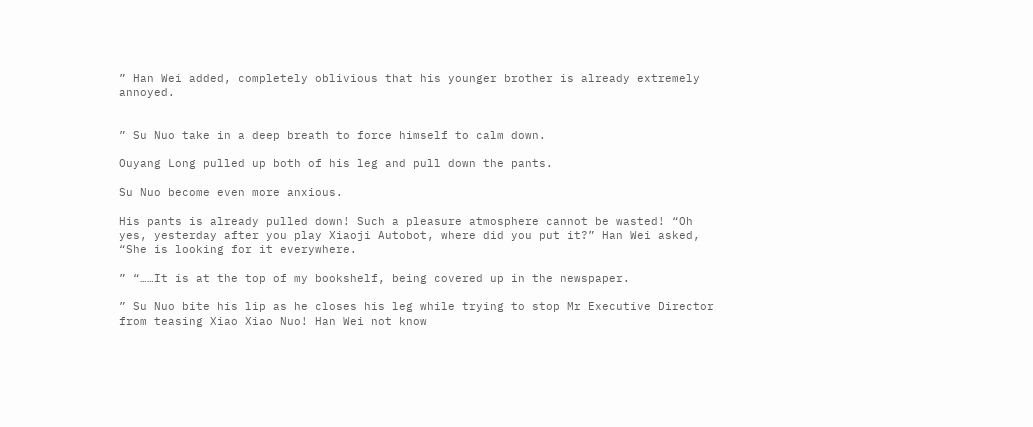” Han Wei added, completely oblivious that his younger brother is already extremely annoyed.


” Su Nuo take in a deep breath to force himself to calm down.

Ouyang Long pulled up both of his leg and pull down the pants.

Su Nuo become even more anxious.

His pants is already pulled down! Such a pleasure atmosphere cannot be wasted! “Oh yes, yesterday after you play Xiaoji Autobot, where did you put it?” Han Wei asked, “She is looking for it everywhere.

” “……It is at the top of my bookshelf, being covered up in the newspaper.

” Su Nuo bite his lip as he closes his leg while trying to stop Mr Executive Director from teasing Xiao Xiao Nuo! Han Wei not know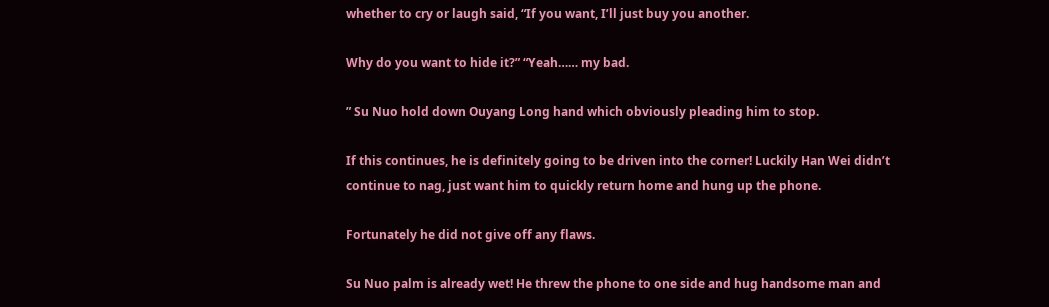whether to cry or laugh said, “If you want, I’ll just buy you another.

Why do you want to hide it?” “Yeah…… my bad.

” Su Nuo hold down Ouyang Long hand which obviously pleading him to stop.

If this continues, he is definitely going to be driven into the corner! Luckily Han Wei didn’t continue to nag, just want him to quickly return home and hung up the phone.

Fortunately he did not give off any flaws.

Su Nuo palm is already wet! He threw the phone to one side and hug handsome man and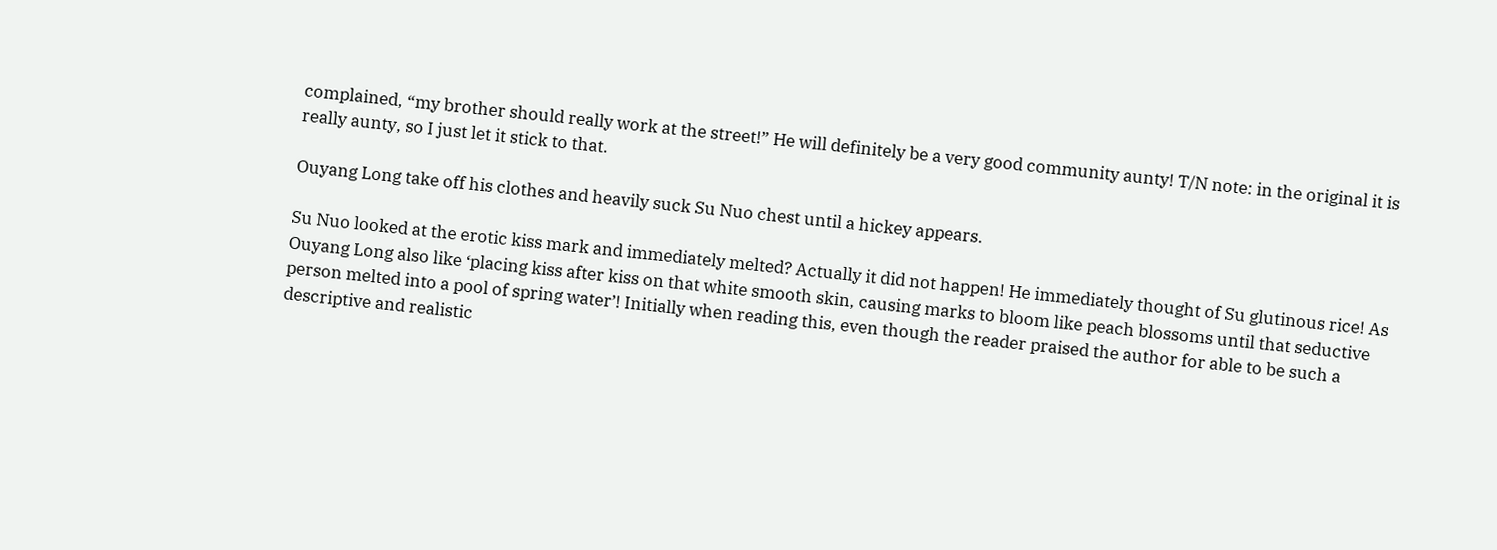complained, “my brother should really work at the street!” He will definitely be a very good community aunty! T/N note: in the original it is really aunty, so I just let it stick to that.

Ouyang Long take off his clothes and heavily suck Su Nuo chest until a hickey appears.

Su Nuo looked at the erotic kiss mark and immediately melted? Actually it did not happen! He immediately thought of Su glutinous rice! As Ouyang Long also like ‘placing kiss after kiss on that white smooth skin, causing marks to bloom like peach blossoms until that seductive person melted into a pool of spring water’! Initially when reading this, even though the reader praised the author for able to be such a descriptive and realistic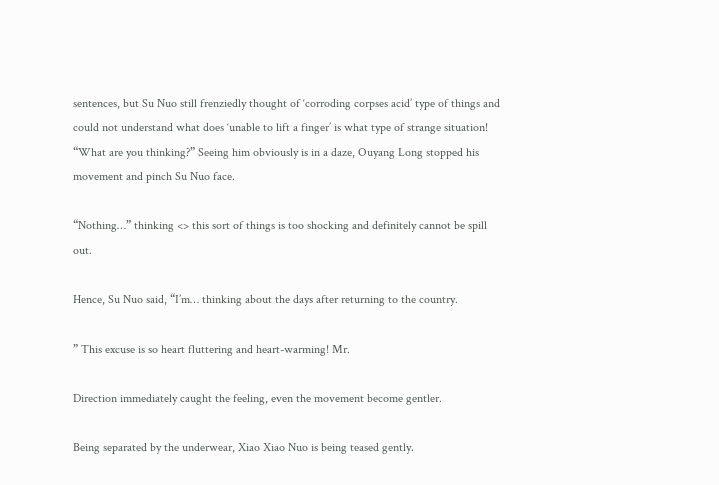sentences, but Su Nuo still frenziedly thought of ‘corroding corpses acid’ type of things and could not understand what does ‘unable to lift a finger’ is what type of strange situation! “What are you thinking?” Seeing him obviously is in a daze, Ouyang Long stopped his movement and pinch Su Nuo face.

“Nothing…” thinking <> this sort of things is too shocking and definitely cannot be spill out.

Hence, Su Nuo said, “I’m… thinking about the days after returning to the country.

” This excuse is so heart fluttering and heart-warming! Mr.

Direction immediately caught the feeling, even the movement become gentler.

Being separated by the underwear, Xiao Xiao Nuo is being teased gently.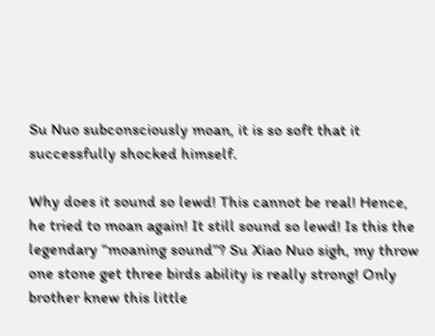Su Nuo subconsciously moan, it is so soft that it successfully shocked himself.

Why does it sound so lewd! This cannot be real! Hence, he tried to moan again! It still sound so lewd! Is this the legendary “moaning sound”? Su Xiao Nuo sigh, my throw one stone get three birds ability is really strong! Only brother knew this little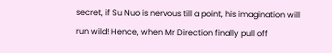secret, if Su Nuo is nervous till a point, his imagination will run wild! Hence, when Mr Direction finally pull off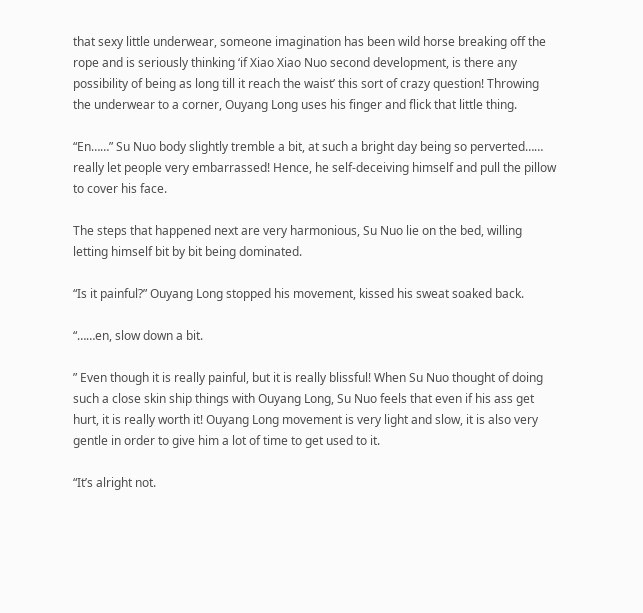that sexy little underwear, someone imagination has been wild horse breaking off the rope and is seriously thinking ‘if Xiao Xiao Nuo second development, is there any possibility of being as long till it reach the waist’ this sort of crazy question! Throwing the underwear to a corner, Ouyang Long uses his finger and flick that little thing.

“En……” Su Nuo body slightly tremble a bit, at such a bright day being so perverted…… really let people very embarrassed! Hence, he self-deceiving himself and pull the pillow to cover his face.

The steps that happened next are very harmonious, Su Nuo lie on the bed, willing letting himself bit by bit being dominated.

“Is it painful?” Ouyang Long stopped his movement, kissed his sweat soaked back.

“……en, slow down a bit.

” Even though it is really painful, but it is really blissful! When Su Nuo thought of doing such a close skin ship things with Ouyang Long, Su Nuo feels that even if his ass get hurt, it is really worth it! Ouyang Long movement is very light and slow, it is also very gentle in order to give him a lot of time to get used to it.

“It’s alright not.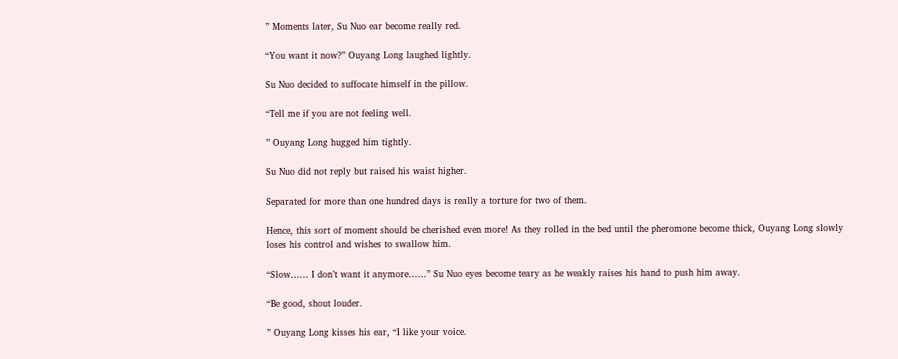” Moments later, Su Nuo ear become really red.

“You want it now?” Ouyang Long laughed lightly.

Su Nuo decided to suffocate himself in the pillow.

“Tell me if you are not feeling well.

” Ouyang Long hugged him tightly.

Su Nuo did not reply but raised his waist higher.

Separated for more than one hundred days is really a torture for two of them.

Hence, this sort of moment should be cherished even more! As they rolled in the bed until the pheromone become thick, Ouyang Long slowly loses his control and wishes to swallow him.

“Slow…… I don’t want it anymore……” Su Nuo eyes become teary as he weakly raises his hand to push him away.

“Be good, shout louder.

” Ouyang Long kisses his ear, “I like your voice.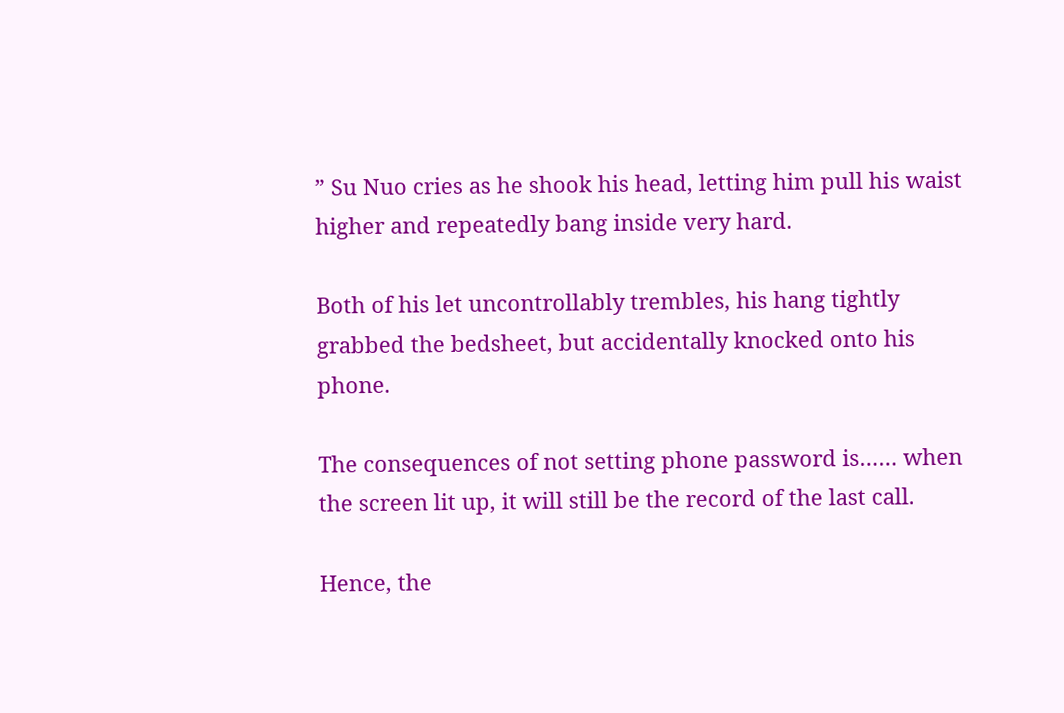” Su Nuo cries as he shook his head, letting him pull his waist higher and repeatedly bang inside very hard.

Both of his let uncontrollably trembles, his hang tightly grabbed the bedsheet, but accidentally knocked onto his phone.

The consequences of not setting phone password is…… when the screen lit up, it will still be the record of the last call.

Hence, the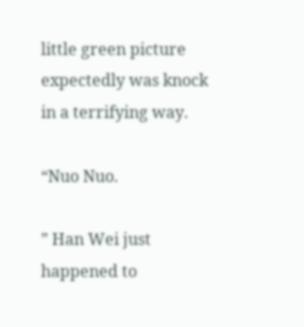little green picture expectedly was knock in a terrifying way.

“Nuo Nuo.

” Han Wei just happened to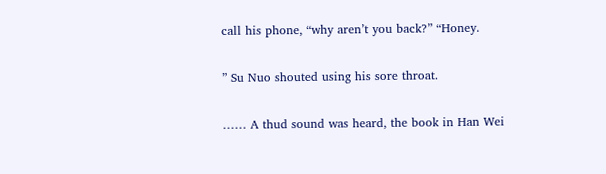call his phone, “why aren’t you back?” “Honey.

” Su Nuo shouted using his sore throat.

…… A thud sound was heard, the book in Han Wei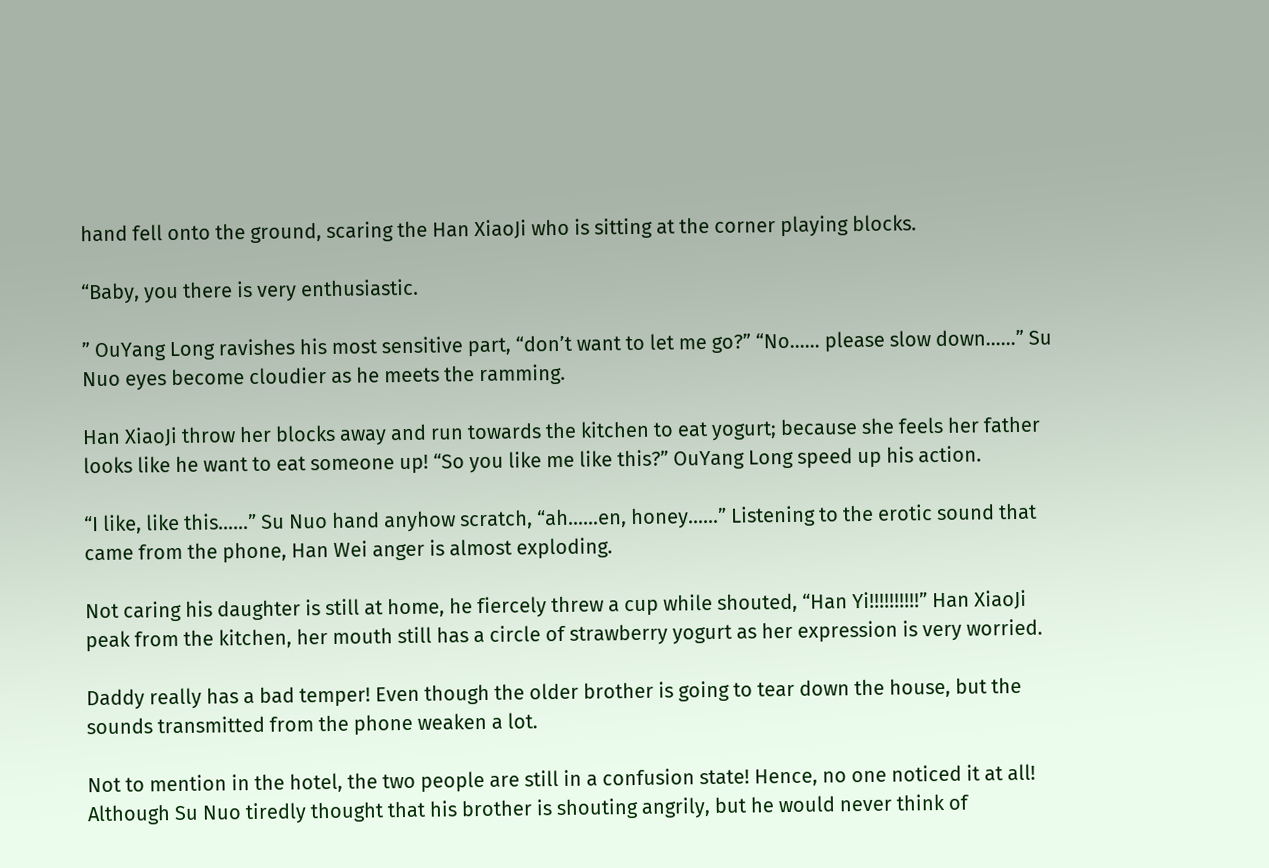hand fell onto the ground, scaring the Han XiaoJi who is sitting at the corner playing blocks.

“Baby, you there is very enthusiastic.

” OuYang Long ravishes his most sensitive part, “don’t want to let me go?” “No…… please slow down……” Su Nuo eyes become cloudier as he meets the ramming.

Han XiaoJi throw her blocks away and run towards the kitchen to eat yogurt; because she feels her father looks like he want to eat someone up! “So you like me like this?” OuYang Long speed up his action.

“I like, like this……” Su Nuo hand anyhow scratch, “ah……en, honey……” Listening to the erotic sound that came from the phone, Han Wei anger is almost exploding.

Not caring his daughter is still at home, he fiercely threw a cup while shouted, “Han Yi!!!!!!!!!!” Han XiaoJi peak from the kitchen, her mouth still has a circle of strawberry yogurt as her expression is very worried.

Daddy really has a bad temper! Even though the older brother is going to tear down the house, but the sounds transmitted from the phone weaken a lot.

Not to mention in the hotel, the two people are still in a confusion state! Hence, no one noticed it at all! Although Su Nuo tiredly thought that his brother is shouting angrily, but he would never think of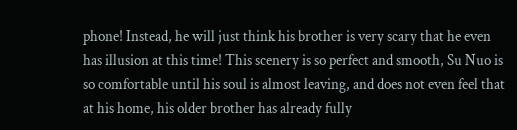phone! Instead, he will just think his brother is very scary that he even has illusion at this time! This scenery is so perfect and smooth, Su Nuo is so comfortable until his soul is almost leaving, and does not even feel that at his home, his older brother has already fully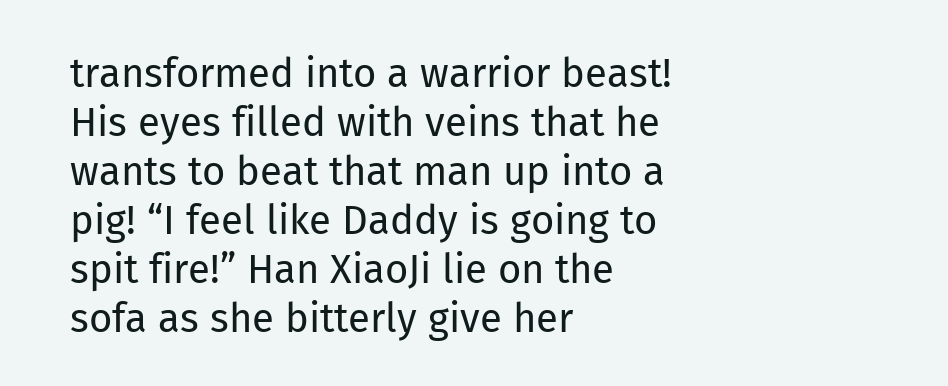transformed into a warrior beast! His eyes filled with veins that he wants to beat that man up into a pig! “I feel like Daddy is going to spit fire!” Han XiaoJi lie on the sofa as she bitterly give her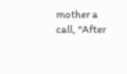mother a call, “After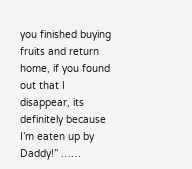you finished buying fruits and return home, if you found out that I disappear, its definitely because I’m eaten up by Daddy!” ……